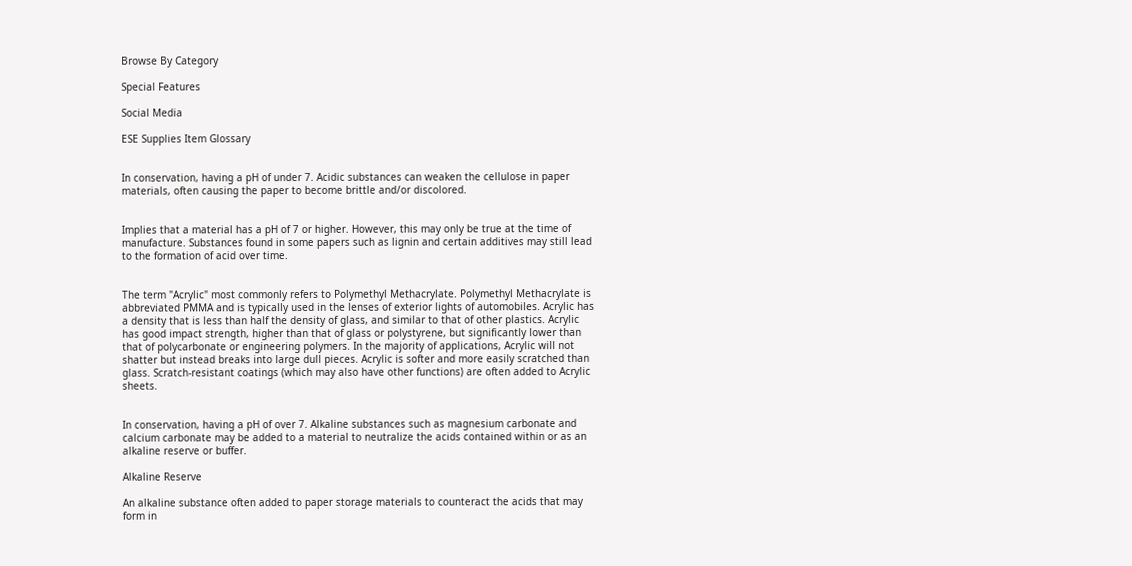Browse By Category

Special Features

Social Media

ESE Supplies Item Glossary


In conservation, having a pH of under 7. Acidic substances can weaken the cellulose in paper materials, often causing the paper to become brittle and/or discolored.


Implies that a material has a pH of 7 or higher. However, this may only be true at the time of manufacture. Substances found in some papers such as lignin and certain additives may still lead to the formation of acid over time.


The term "Acrylic" most commonly refers to Polymethyl Methacrylate. Polymethyl Methacrylate is abbreviated PMMA and is typically used in the lenses of exterior lights of automobiles. Acrylic has a density that is less than half the density of glass, and similar to that of other plastics. Acrylic has good impact strength, higher than that of glass or polystyrene, but significantly lower than that of polycarbonate or engineering polymers. In the majority of applications, Acrylic will not shatter but instead breaks into large dull pieces. Acrylic is softer and more easily scratched than glass. Scratch-resistant coatings (which may also have other functions) are often added to Acrylic sheets.


In conservation, having a pH of over 7. Alkaline substances such as magnesium carbonate and calcium carbonate may be added to a material to neutralize the acids contained within or as an alkaline reserve or buffer.

Alkaline Reserve

An alkaline substance often added to paper storage materials to counteract the acids that may form in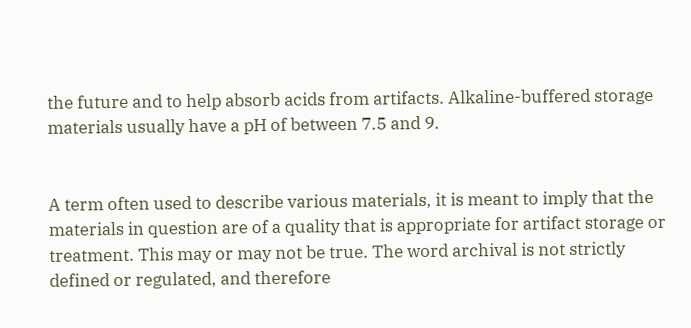the future and to help absorb acids from artifacts. Alkaline-buffered storage materials usually have a pH of between 7.5 and 9.


A term often used to describe various materials, it is meant to imply that the materials in question are of a quality that is appropriate for artifact storage or treatment. This may or may not be true. The word archival is not strictly defined or regulated, and therefore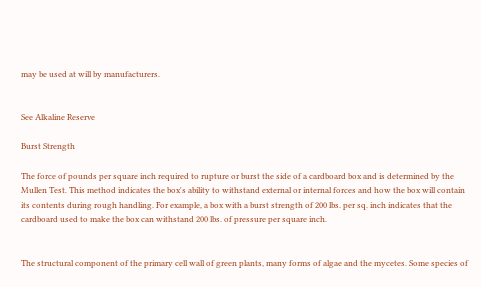may be used at will by manufacturers.


See Alkaline Reserve

Burst Strength

The force of pounds per square inch required to rupture or burst the side of a cardboard box and is determined by the Mullen Test. This method indicates the box's ability to withstand external or internal forces and how the box will contain its contents during rough handling. For example, a box with a burst strength of 200 lbs. per sq. inch indicates that the cardboard used to make the box can withstand 200 lbs. of pressure per square inch.


The structural component of the primary cell wall of green plants, many forms of algae and the mycetes. Some species of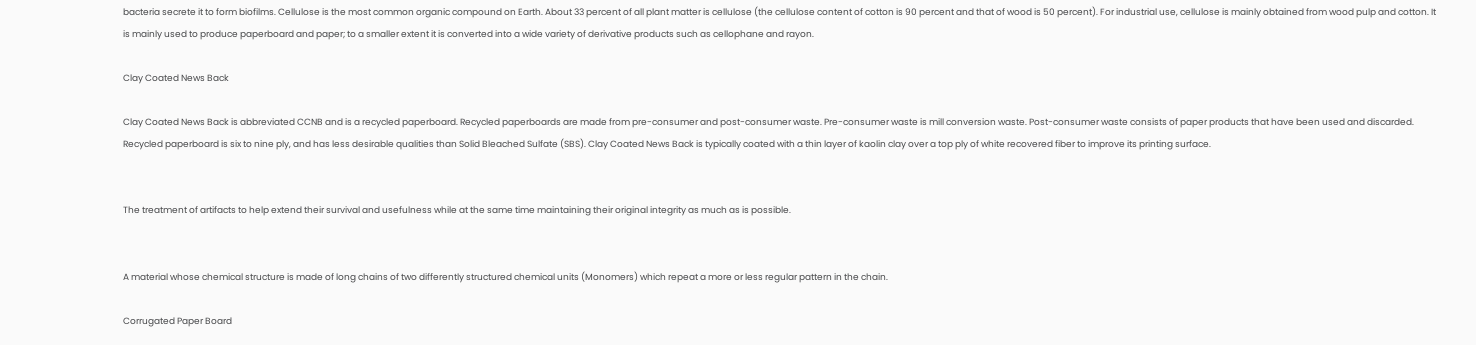bacteria secrete it to form biofilms. Cellulose is the most common organic compound on Earth. About 33 percent of all plant matter is cellulose (the cellulose content of cotton is 90 percent and that of wood is 50 percent). For industrial use, cellulose is mainly obtained from wood pulp and cotton. It is mainly used to produce paperboard and paper; to a smaller extent it is converted into a wide variety of derivative products such as cellophane and rayon.

Clay Coated News Back

Clay Coated News Back is abbreviated CCNB and is a recycled paperboard. Recycled paperboards are made from pre-consumer and post-consumer waste. Pre-consumer waste is mill conversion waste. Post-consumer waste consists of paper products that have been used and discarded. Recycled paperboard is six to nine ply, and has less desirable qualities than Solid Bleached Sulfate (SBS). Clay Coated News Back is typically coated with a thin layer of kaolin clay over a top ply of white recovered fiber to improve its printing surface.


The treatment of artifacts to help extend their survival and usefulness while at the same time maintaining their original integrity as much as is possible.


A material whose chemical structure is made of long chains of two differently structured chemical units (Monomers) which repeat a more or less regular pattern in the chain.

Corrugated Paper Board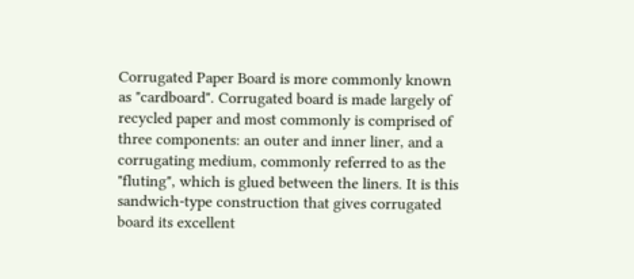Corrugated Paper Board is more commonly known as "cardboard". Corrugated board is made largely of recycled paper and most commonly is comprised of three components: an outer and inner liner, and a corrugating medium, commonly referred to as the "fluting", which is glued between the liners. It is this sandwich-type construction that gives corrugated board its excellent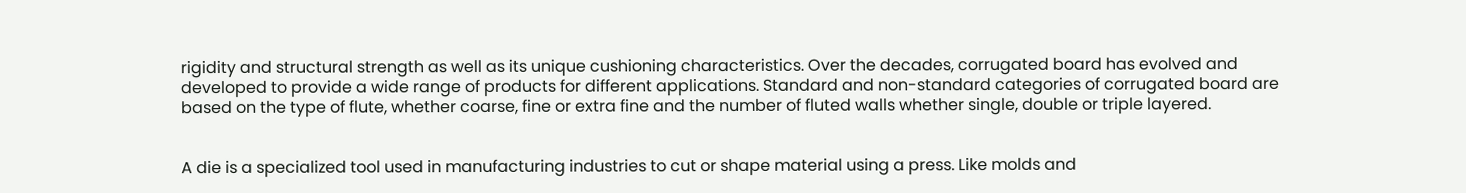rigidity and structural strength as well as its unique cushioning characteristics. Over the decades, corrugated board has evolved and developed to provide a wide range of products for different applications. Standard and non-standard categories of corrugated board are based on the type of flute, whether coarse, fine or extra fine and the number of fluted walls whether single, double or triple layered.


A die is a specialized tool used in manufacturing industries to cut or shape material using a press. Like molds and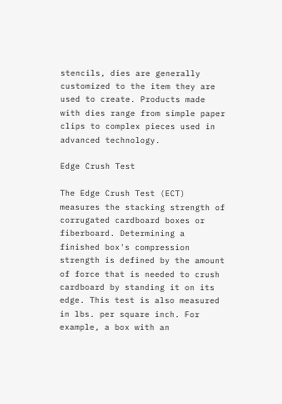stencils, dies are generally customized to the item they are used to create. Products made with dies range from simple paper clips to complex pieces used in advanced technology.

Edge Crush Test

The Edge Crush Test (ECT) measures the stacking strength of corrugated cardboard boxes or fiberboard. Determining a finished box's compression strength is defined by the amount of force that is needed to crush cardboard by standing it on its edge. This test is also measured in lbs. per square inch. For example, a box with an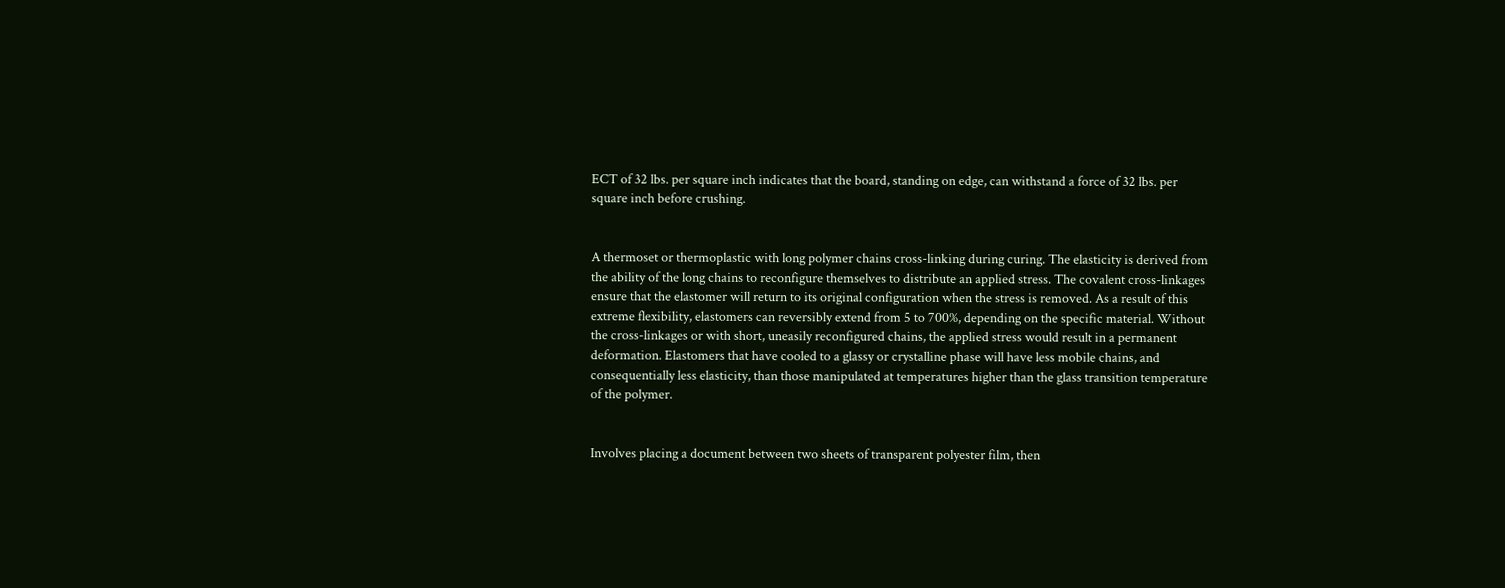ECT of 32 lbs. per square inch indicates that the board, standing on edge, can withstand a force of 32 lbs. per square inch before crushing.


A thermoset or thermoplastic with long polymer chains cross-linking during curing. The elasticity is derived from the ability of the long chains to reconfigure themselves to distribute an applied stress. The covalent cross-linkages ensure that the elastomer will return to its original configuration when the stress is removed. As a result of this extreme flexibility, elastomers can reversibly extend from 5 to 700%, depending on the specific material. Without the cross-linkages or with short, uneasily reconfigured chains, the applied stress would result in a permanent deformation. Elastomers that have cooled to a glassy or crystalline phase will have less mobile chains, and consequentially less elasticity, than those manipulated at temperatures higher than the glass transition temperature of the polymer.


Involves placing a document between two sheets of transparent polyester film, then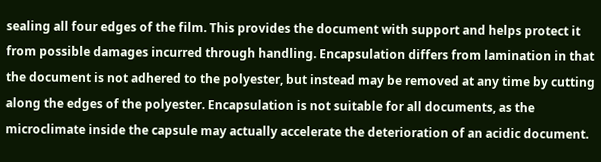sealing all four edges of the film. This provides the document with support and helps protect it from possible damages incurred through handling. Encapsulation differs from lamination in that the document is not adhered to the polyester, but instead may be removed at any time by cutting along the edges of the polyester. Encapsulation is not suitable for all documents, as the microclimate inside the capsule may actually accelerate the deterioration of an acidic document.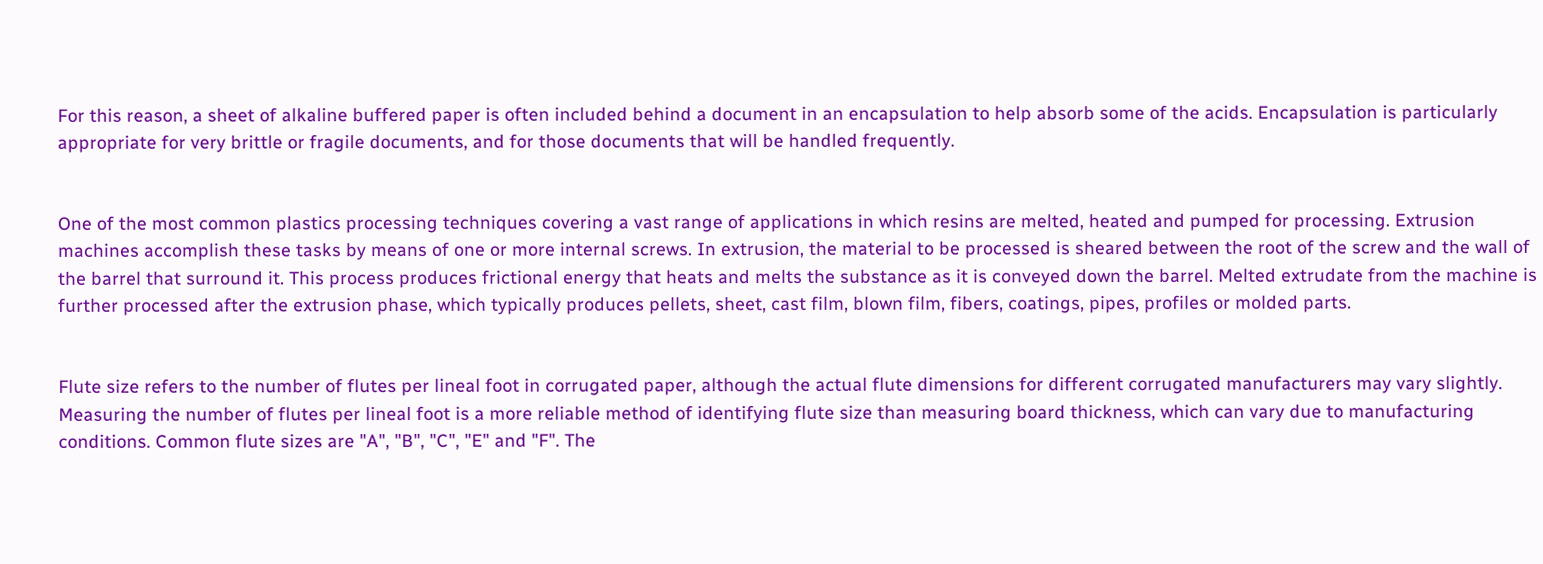For this reason, a sheet of alkaline buffered paper is often included behind a document in an encapsulation to help absorb some of the acids. Encapsulation is particularly appropriate for very brittle or fragile documents, and for those documents that will be handled frequently.


One of the most common plastics processing techniques covering a vast range of applications in which resins are melted, heated and pumped for processing. Extrusion machines accomplish these tasks by means of one or more internal screws. In extrusion, the material to be processed is sheared between the root of the screw and the wall of the barrel that surround it. This process produces frictional energy that heats and melts the substance as it is conveyed down the barrel. Melted extrudate from the machine is further processed after the extrusion phase, which typically produces pellets, sheet, cast film, blown film, fibers, coatings, pipes, profiles or molded parts.


Flute size refers to the number of flutes per lineal foot in corrugated paper, although the actual flute dimensions for different corrugated manufacturers may vary slightly. Measuring the number of flutes per lineal foot is a more reliable method of identifying flute size than measuring board thickness, which can vary due to manufacturing conditions. Common flute sizes are "A", "B", "C", "E" and "F". The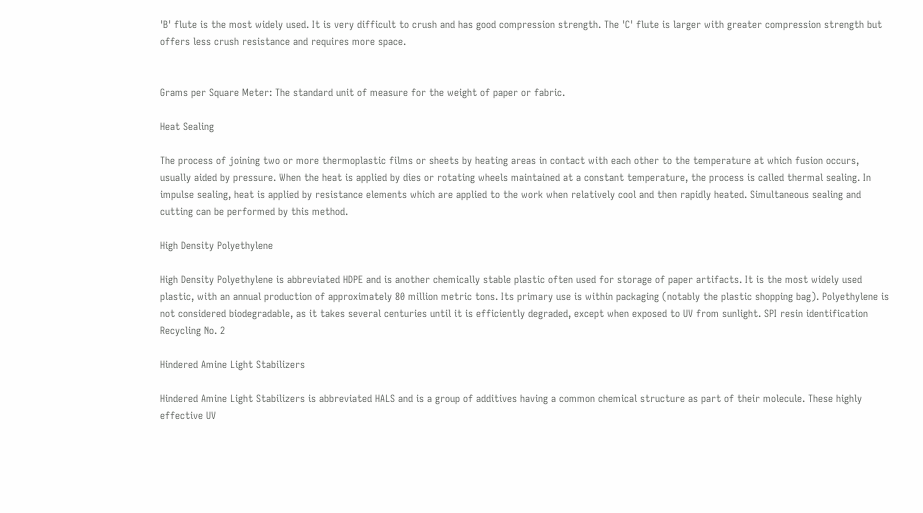'B' flute is the most widely used. It is very difficult to crush and has good compression strength. The 'C' flute is larger with greater compression strength but offers less crush resistance and requires more space.


Grams per Square Meter: The standard unit of measure for the weight of paper or fabric.

Heat Sealing

The process of joining two or more thermoplastic films or sheets by heating areas in contact with each other to the temperature at which fusion occurs, usually aided by pressure. When the heat is applied by dies or rotating wheels maintained at a constant temperature, the process is called thermal sealing. In impulse sealing, heat is applied by resistance elements which are applied to the work when relatively cool and then rapidly heated. Simultaneous sealing and cutting can be performed by this method.

High Density Polyethylene

High Density Polyethylene is abbreviated HDPE and is another chemically stable plastic often used for storage of paper artifacts. It is the most widely used plastic, with an annual production of approximately 80 million metric tons. Its primary use is within packaging (notably the plastic shopping bag). Polyethylene is not considered biodegradable, as it takes several centuries until it is efficiently degraded, except when exposed to UV from sunlight. SPI resin identification Recycling No. 2

Hindered Amine Light Stabilizers

Hindered Amine Light Stabilizers is abbreviated HALS and is a group of additives having a common chemical structure as part of their molecule. These highly effective UV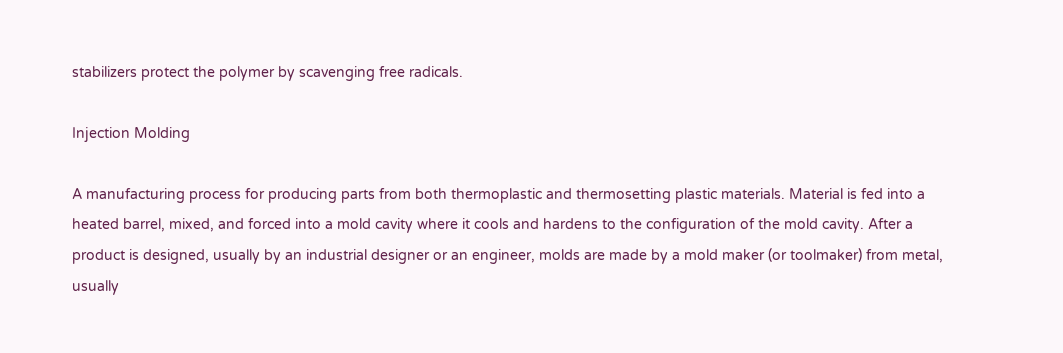stabilizers protect the polymer by scavenging free radicals.

Injection Molding

A manufacturing process for producing parts from both thermoplastic and thermosetting plastic materials. Material is fed into a heated barrel, mixed, and forced into a mold cavity where it cools and hardens to the configuration of the mold cavity. After a product is designed, usually by an industrial designer or an engineer, molds are made by a mold maker (or toolmaker) from metal, usually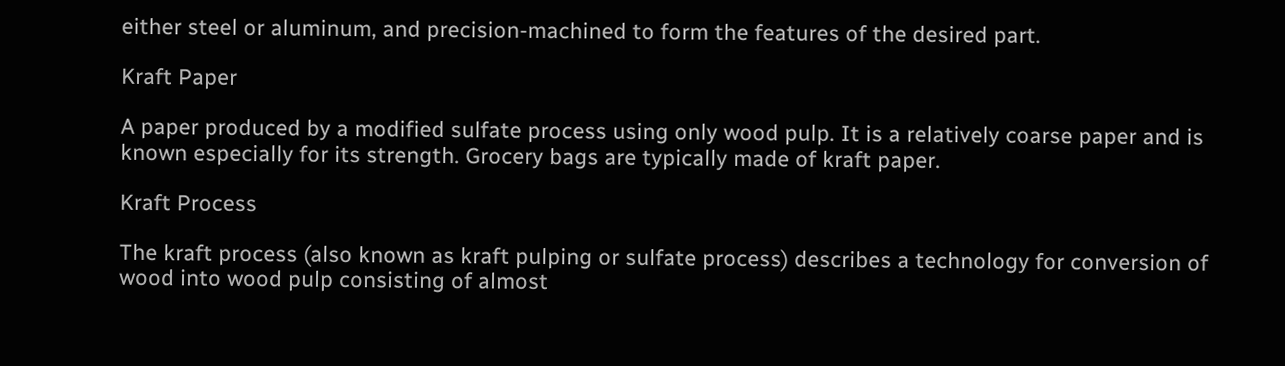either steel or aluminum, and precision-machined to form the features of the desired part.

Kraft Paper

A paper produced by a modified sulfate process using only wood pulp. It is a relatively coarse paper and is known especially for its strength. Grocery bags are typically made of kraft paper.

Kraft Process

The kraft process (also known as kraft pulping or sulfate process) describes a technology for conversion of wood into wood pulp consisting of almost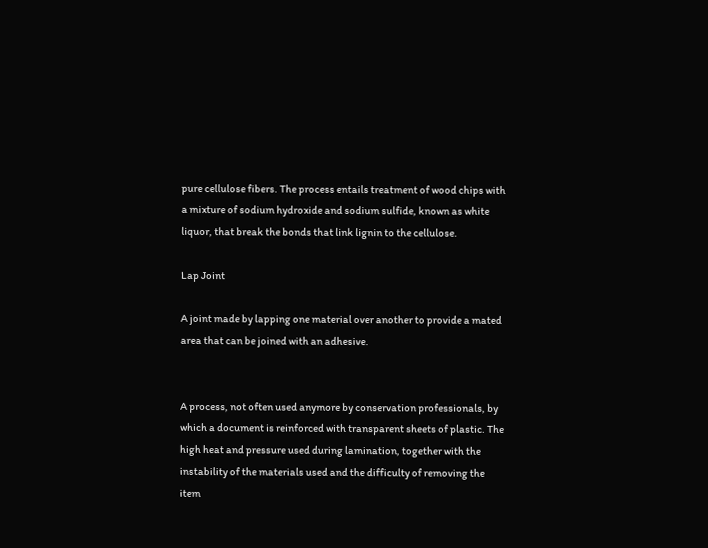pure cellulose fibers. The process entails treatment of wood chips with a mixture of sodium hydroxide and sodium sulfide, known as white liquor, that break the bonds that link lignin to the cellulose.

Lap Joint

A joint made by lapping one material over another to provide a mated area that can be joined with an adhesive.


A process, not often used anymore by conservation professionals, by which a document is reinforced with transparent sheets of plastic. The high heat and pressure used during lamination, together with the instability of the materials used and the difficulty of removing the item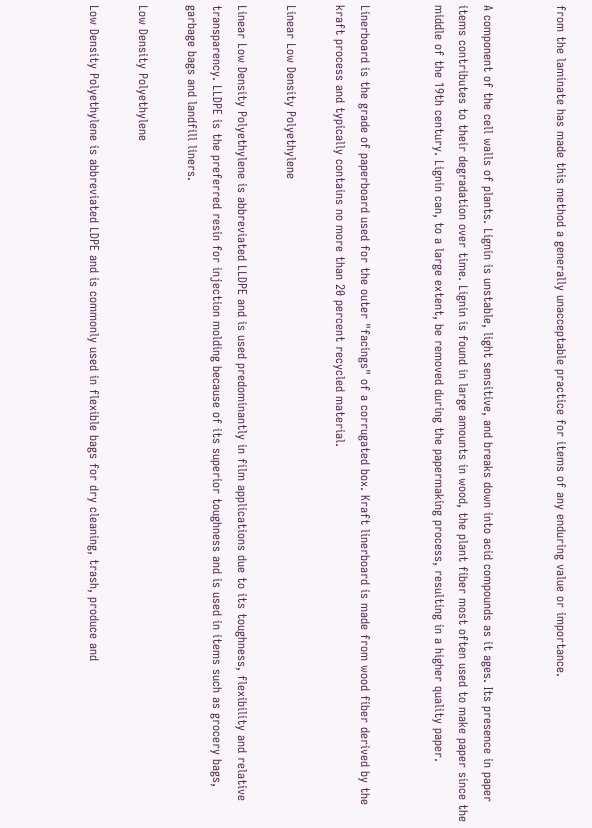from the laminate has made this method a generally unacceptable practice for items of any enduring value or importance.


A component of the cell walls of plants. Lignin is unstable, light sensitive, and breaks down into acid compounds as it ages. Its presence in paper items contributes to their degradation over time. Lignin is found in large amounts in wood, the plant fiber most often used to make paper since the middle of the 19th century. Lignin can, to a large extent, be removed during the papermaking process, resulting in a higher quality paper.


Linerboard is the grade of paperboard used for the outer "facings" of a corrugated box. Kraft linerboard is made from wood fiber derived by the kraft process and typically contains no more than 20 percent recycled material.

Linear Low Density Polyethylene

Linear Low Density Polyethylene is abbreviated LLDPE and is used predominantly in film applications due to its toughness, flexibility and relative transparency. LLDPE is the preferred resin for injection molding because of its superior toughness and is used in items such as grocery bags, garbage bags and landfill liners.

Low Density Polyethylene

Low Density Polyethylene is abbreviated LDPE and is commonly used in flexible bags for dry cleaning, trash, produce and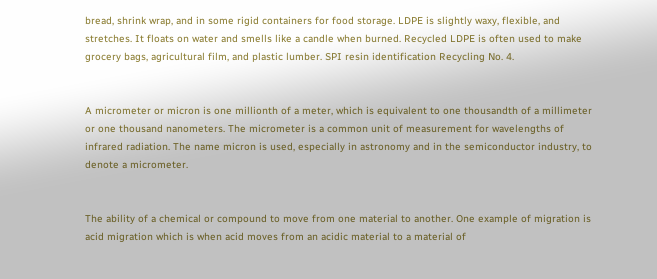bread, shrink wrap, and in some rigid containers for food storage. LDPE is slightly waxy, flexible, and stretches. It floats on water and smells like a candle when burned. Recycled LDPE is often used to make grocery bags, agricultural film, and plastic lumber. SPI resin identification Recycling No. 4.


A micrometer or micron is one millionth of a meter, which is equivalent to one thousandth of a millimeter or one thousand nanometers. The micrometer is a common unit of measurement for wavelengths of infrared radiation. The name micron is used, especially in astronomy and in the semiconductor industry, to denote a micrometer.


The ability of a chemical or compound to move from one material to another. One example of migration is acid migration which is when acid moves from an acidic material to a material of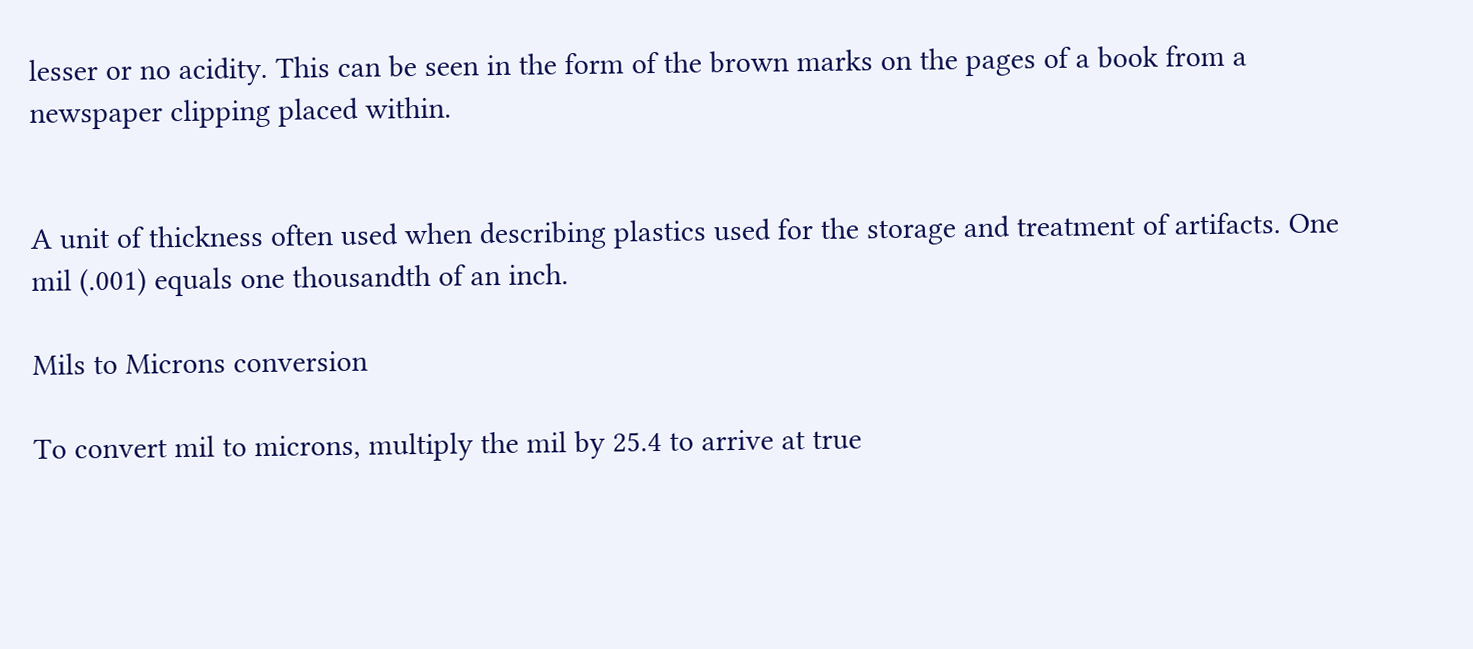lesser or no acidity. This can be seen in the form of the brown marks on the pages of a book from a newspaper clipping placed within.


A unit of thickness often used when describing plastics used for the storage and treatment of artifacts. One mil (.001) equals one thousandth of an inch.

Mils to Microns conversion

To convert mil to microns, multiply the mil by 25.4 to arrive at true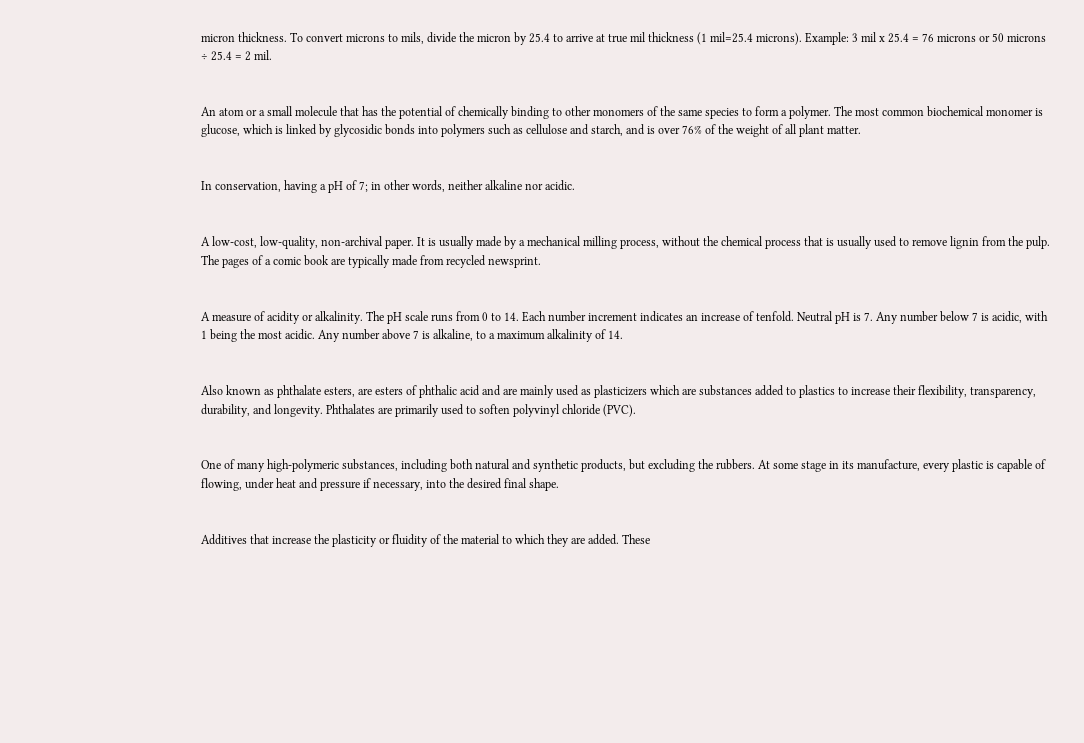micron thickness. To convert microns to mils, divide the micron by 25.4 to arrive at true mil thickness (1 mil=25.4 microns). Example: 3 mil x 25.4 = 76 microns or 50 microns ÷ 25.4 = 2 mil.


An atom or a small molecule that has the potential of chemically binding to other monomers of the same species to form a polymer. The most common biochemical monomer is glucose, which is linked by glycosidic bonds into polymers such as cellulose and starch, and is over 76% of the weight of all plant matter.


In conservation, having a pH of 7; in other words, neither alkaline nor acidic.


A low-cost, low-quality, non-archival paper. It is usually made by a mechanical milling process, without the chemical process that is usually used to remove lignin from the pulp. The pages of a comic book are typically made from recycled newsprint.


A measure of acidity or alkalinity. The pH scale runs from 0 to 14. Each number increment indicates an increase of tenfold. Neutral pH is 7. Any number below 7 is acidic, with 1 being the most acidic. Any number above 7 is alkaline, to a maximum alkalinity of 14.


Also known as phthalate esters, are esters of phthalic acid and are mainly used as plasticizers which are substances added to plastics to increase their flexibility, transparency, durability, and longevity. Phthalates are primarily used to soften polyvinyl chloride (PVC).


One of many high-polymeric substances, including both natural and synthetic products, but excluding the rubbers. At some stage in its manufacture, every plastic is capable of flowing, under heat and pressure if necessary, into the desired final shape.


Additives that increase the plasticity or fluidity of the material to which they are added. These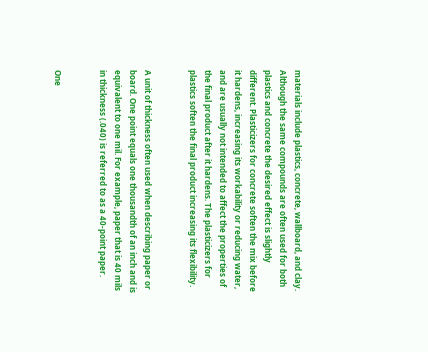materials include plastics, concrete, wallboard, and clay. Although the same compounds are often used for both plastics and concrete the desired effect is slightly different. Plasticizers for concrete soften the mix before it hardens, increasing its workability or reducing water, and are usually not intended to affect the properties of the final product after it hardens. The plasticizers for plastics soften the final product increasing its flexibility.


A unit of thickness often used when describing paper or board. One point equals one thousandth of an inch and is equivalent to one mil. For example, paper that is 40 mils in thickness (.040) is referred to as a 40-point paper.


One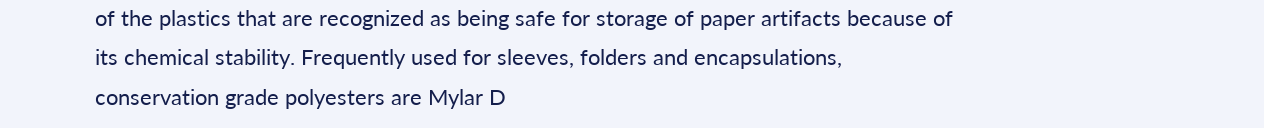of the plastics that are recognized as being safe for storage of paper artifacts because of its chemical stability. Frequently used for sleeves, folders and encapsulations, conservation grade polyesters are Mylar D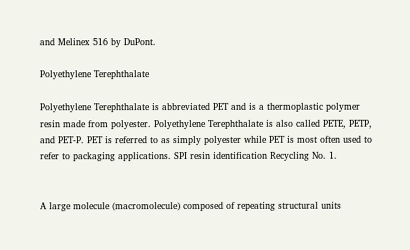and Melinex 516 by DuPont.

Polyethylene Terephthalate

Polyethylene Terephthalate is abbreviated PET and is a thermoplastic polymer resin made from polyester. Polyethylene Terephthalate is also called PETE, PETP, and PET-P. PET is referred to as simply polyester while PET is most often used to refer to packaging applications. SPI resin identification Recycling No. 1.


A large molecule (macromolecule) composed of repeating structural units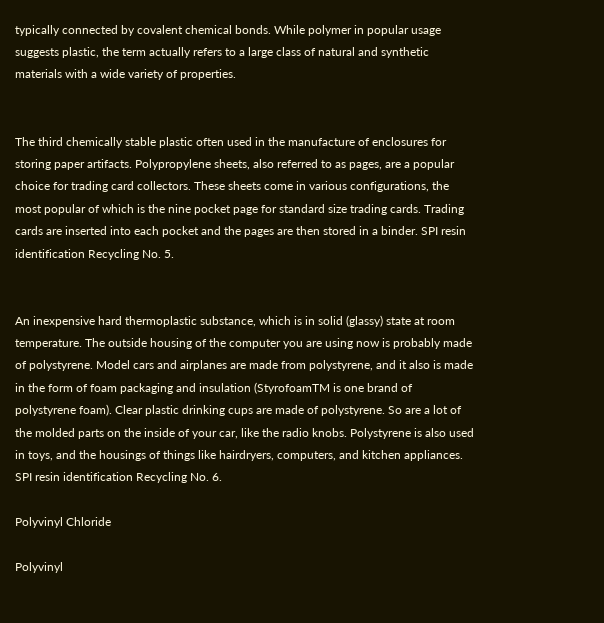typically connected by covalent chemical bonds. While polymer in popular usage suggests plastic, the term actually refers to a large class of natural and synthetic materials with a wide variety of properties.


The third chemically stable plastic often used in the manufacture of enclosures for storing paper artifacts. Polypropylene sheets, also referred to as pages, are a popular choice for trading card collectors. These sheets come in various configurations, the most popular of which is the nine pocket page for standard size trading cards. Trading cards are inserted into each pocket and the pages are then stored in a binder. SPI resin identification Recycling No. 5.


An inexpensive hard thermoplastic substance, which is in solid (glassy) state at room temperature. The outside housing of the computer you are using now is probably made of polystyrene. Model cars and airplanes are made from polystyrene, and it also is made in the form of foam packaging and insulation (StyrofoamTM is one brand of polystyrene foam). Clear plastic drinking cups are made of polystyrene. So are a lot of the molded parts on the inside of your car, like the radio knobs. Polystyrene is also used in toys, and the housings of things like hairdryers, computers, and kitchen appliances. SPI resin identification Recycling No. 6.

Polyvinyl Chloride

Polyvinyl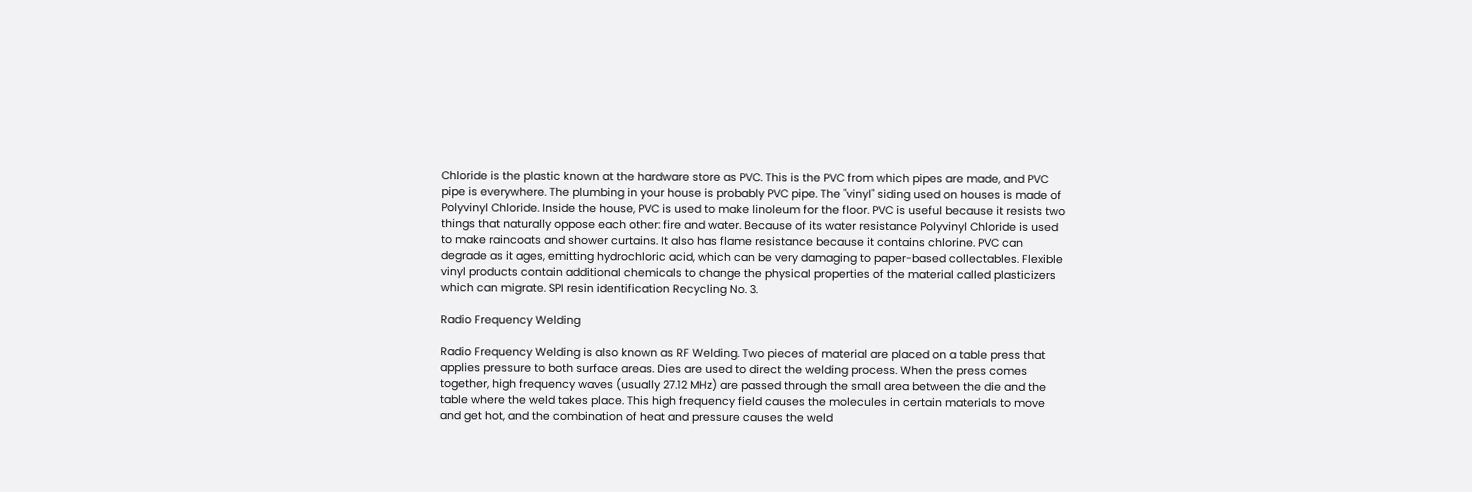Chloride is the plastic known at the hardware store as PVC. This is the PVC from which pipes are made, and PVC pipe is everywhere. The plumbing in your house is probably PVC pipe. The "vinyl" siding used on houses is made of Polyvinyl Chloride. Inside the house, PVC is used to make linoleum for the floor. PVC is useful because it resists two things that naturally oppose each other: fire and water. Because of its water resistance Polyvinyl Chloride is used to make raincoats and shower curtains. It also has flame resistance because it contains chlorine. PVC can degrade as it ages, emitting hydrochloric acid, which can be very damaging to paper-based collectables. Flexible vinyl products contain additional chemicals to change the physical properties of the material called plasticizers which can migrate. SPI resin identification Recycling No. 3.

Radio Frequency Welding

Radio Frequency Welding is also known as RF Welding. Two pieces of material are placed on a table press that applies pressure to both surface areas. Dies are used to direct the welding process. When the press comes together, high frequency waves (usually 27.12 MHz) are passed through the small area between the die and the table where the weld takes place. This high frequency field causes the molecules in certain materials to move and get hot, and the combination of heat and pressure causes the weld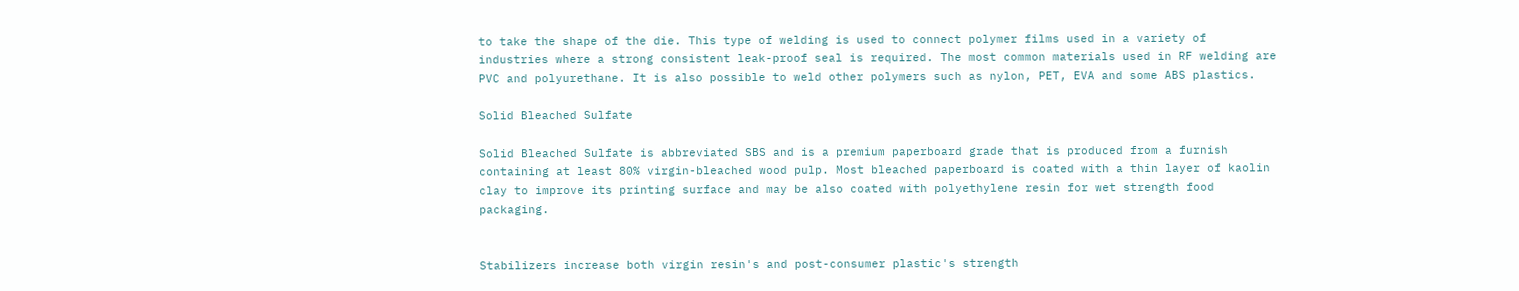to take the shape of the die. This type of welding is used to connect polymer films used in a variety of industries where a strong consistent leak-proof seal is required. The most common materials used in RF welding are PVC and polyurethane. It is also possible to weld other polymers such as nylon, PET, EVA and some ABS plastics.

Solid Bleached Sulfate

Solid Bleached Sulfate is abbreviated SBS and is a premium paperboard grade that is produced from a furnish containing at least 80% virgin-bleached wood pulp. Most bleached paperboard is coated with a thin layer of kaolin clay to improve its printing surface and may be also coated with polyethylene resin for wet strength food packaging.


Stabilizers increase both virgin resin's and post-consumer plastic's strength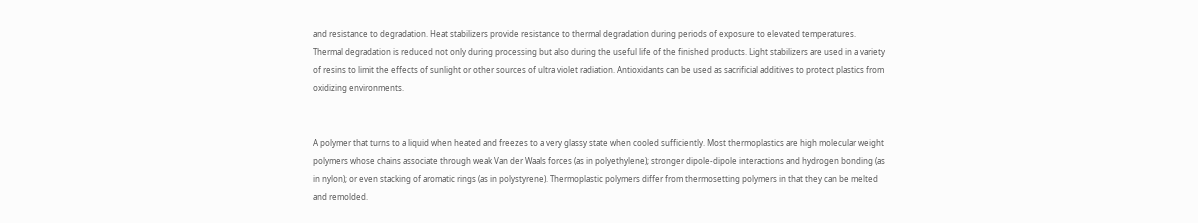and resistance to degradation. Heat stabilizers provide resistance to thermal degradation during periods of exposure to elevated temperatures. Thermal degradation is reduced not only during processing but also during the useful life of the finished products. Light stabilizers are used in a variety of resins to limit the effects of sunlight or other sources of ultra violet radiation. Antioxidants can be used as sacrificial additives to protect plastics from oxidizing environments.


A polymer that turns to a liquid when heated and freezes to a very glassy state when cooled sufficiently. Most thermoplastics are high molecular weight polymers whose chains associate through weak Van der Waals forces (as in polyethylene); stronger dipole-dipole interactions and hydrogen bonding (as in nylon); or even stacking of aromatic rings (as in polystyrene). Thermoplastic polymers differ from thermosetting polymers in that they can be melted and remolded.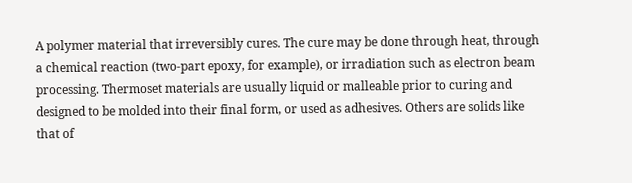A polymer material that irreversibly cures. The cure may be done through heat, through a chemical reaction (two-part epoxy, for example), or irradiation such as electron beam processing. Thermoset materials are usually liquid or malleable prior to curing and designed to be molded into their final form, or used as adhesives. Others are solids like that of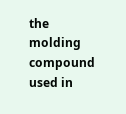the molding compound used in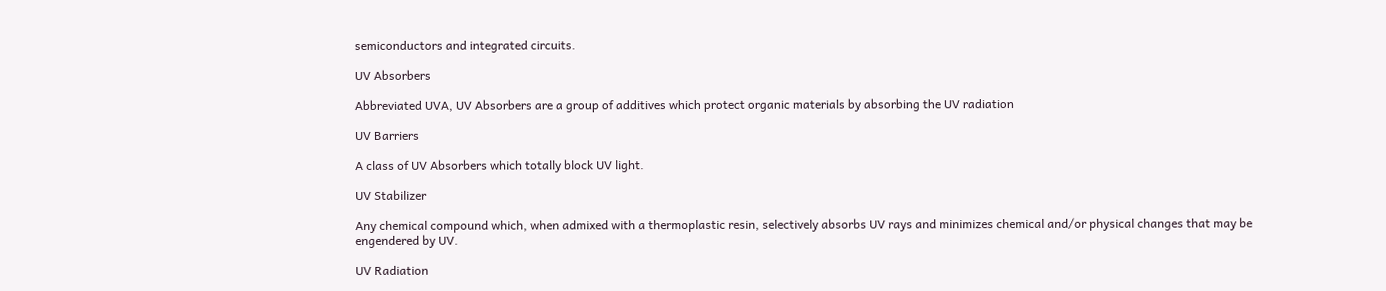semiconductors and integrated circuits.

UV Absorbers

Abbreviated UVA, UV Absorbers are a group of additives which protect organic materials by absorbing the UV radiation

UV Barriers

A class of UV Absorbers which totally block UV light.

UV Stabilizer

Any chemical compound which, when admixed with a thermoplastic resin, selectively absorbs UV rays and minimizes chemical and/or physical changes that may be engendered by UV.

UV Radiation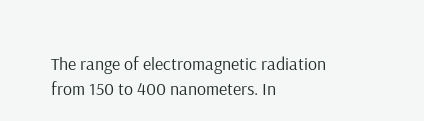The range of electromagnetic radiation from 150 to 400 nanometers. In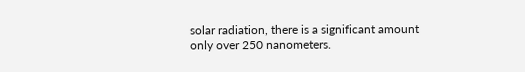solar radiation, there is a significant amount only over 250 nanometers.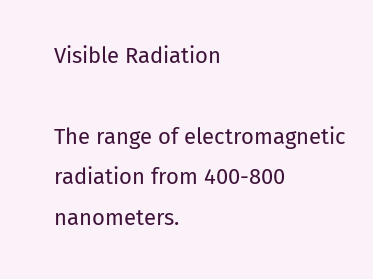Visible Radiation

The range of electromagnetic radiation from 400-800 nanometers.